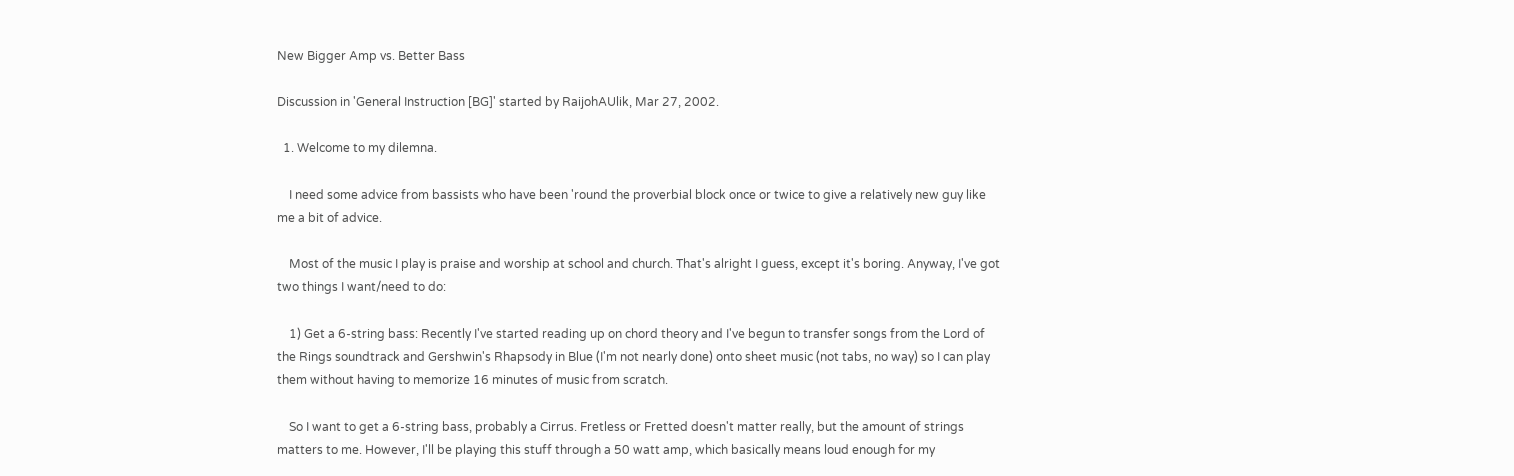New Bigger Amp vs. Better Bass

Discussion in 'General Instruction [BG]' started by RaijohAUlik, Mar 27, 2002.

  1. Welcome to my dilemna.

    I need some advice from bassists who have been 'round the proverbial block once or twice to give a relatively new guy like me a bit of advice.

    Most of the music I play is praise and worship at school and church. That's alright I guess, except it's boring. Anyway, I've got two things I want/need to do:

    1) Get a 6-string bass: Recently I've started reading up on chord theory and I've begun to transfer songs from the Lord of the Rings soundtrack and Gershwin's Rhapsody in Blue (I'm not nearly done) onto sheet music (not tabs, no way) so I can play them without having to memorize 16 minutes of music from scratch.

    So I want to get a 6-string bass, probably a Cirrus. Fretless or Fretted doesn't matter really, but the amount of strings matters to me. However, I'll be playing this stuff through a 50 watt amp, which basically means loud enough for my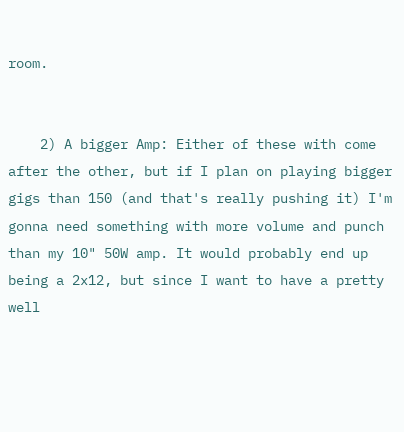room.


    2) A bigger Amp: Either of these with come after the other, but if I plan on playing bigger gigs than 150 (and that's really pushing it) I'm gonna need something with more volume and punch than my 10" 50W amp. It would probably end up being a 2x12, but since I want to have a pretty well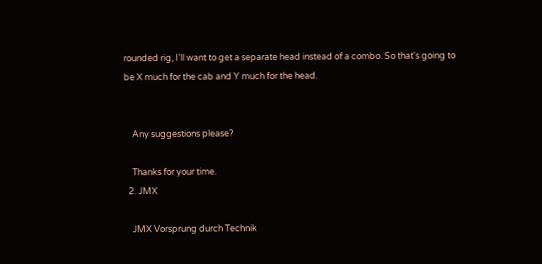rounded rig, I'll want to get a separate head instead of a combo. So that's going to be X much for the cab and Y much for the head.


    Any suggestions please?

    Thanks for your time.
  2. JMX

    JMX Vorsprung durch Technik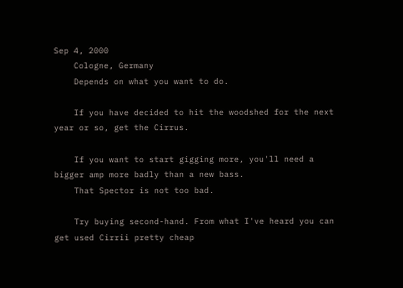Sep 4, 2000
    Cologne, Germany
    Depends on what you want to do.

    If you have decided to hit the woodshed for the next year or so, get the Cirrus.

    If you want to start gigging more, you'll need a bigger amp more badly than a new bass.
    That Spector is not too bad.

    Try buying second-hand. From what I've heard you can get used Cirrii pretty cheap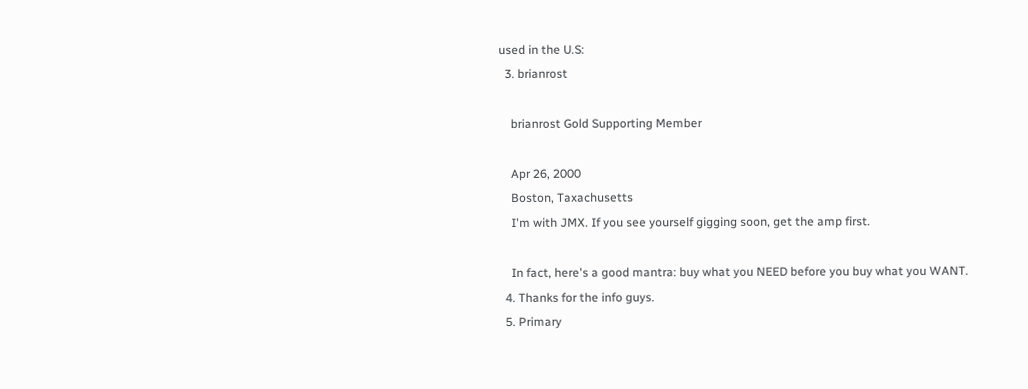used in the U.S:
  3. brianrost

    brianrost Gold Supporting Member

    Apr 26, 2000
    Boston, Taxachusetts
    I'm with JMX. If you see yourself gigging soon, get the amp first.

    In fact, here's a good mantra: buy what you NEED before you buy what you WANT.
  4. Thanks for the info guys.
  5. Primary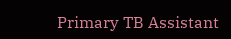Primary TB Assistant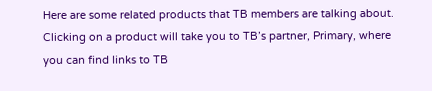Here are some related products that TB members are talking about. Clicking on a product will take you to TB’s partner, Primary, where you can find links to TB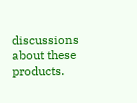discussions about these products.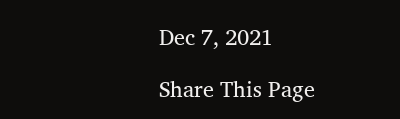Dec 7, 2021

Share This Page